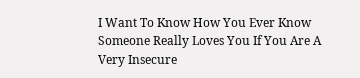I Want To Know How You Ever Know Someone Really Loves You If You Are A Very Insecure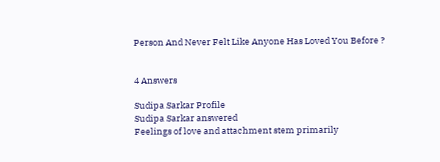Person And Never Felt Like Anyone Has Loved You Before ?


4 Answers

Sudipa Sarkar Profile
Sudipa Sarkar answered
Feelings of love and attachment stem primarily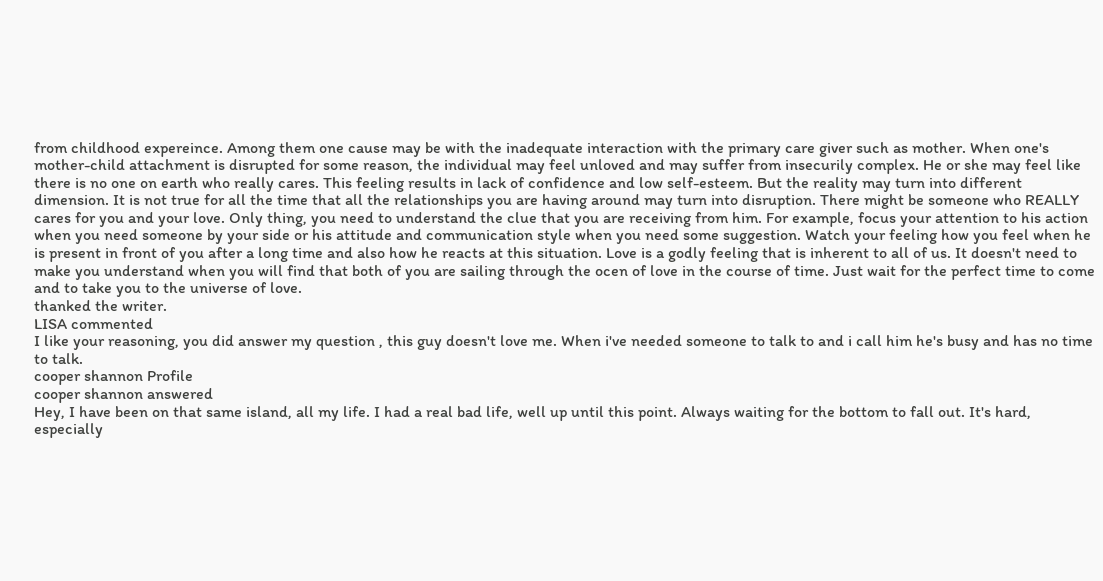from childhood expereince. Among them one cause may be with the inadequate interaction with the primary care giver such as mother. When one's mother-child attachment is disrupted for some reason, the individual may feel unloved and may suffer from insecurily complex. He or she may feel like there is no one on earth who really cares. This feeling results in lack of confidence and low self-esteem. But the reality may turn into different dimension. It is not true for all the time that all the relationships you are having around may turn into disruption. There might be someone who REALLY cares for you and your love. Only thing, you need to understand the clue that you are receiving from him. For example, focus your attention to his action when you need someone by your side or his attitude and communication style when you need some suggestion. Watch your feeling how you feel when he is present in front of you after a long time and also how he reacts at this situation. Love is a godly feeling that is inherent to all of us. It doesn't need to make you understand when you will find that both of you are sailing through the ocen of love in the course of time. Just wait for the perfect time to come and to take you to the universe of love.
thanked the writer.
LISA commented
I like your reasoning, you did answer my question , this guy doesn't love me. When i've needed someone to talk to and i call him he's busy and has no time to talk.
cooper shannon Profile
cooper shannon answered
Hey, I have been on that same island, all my life. I had a real bad life, well up until this point. Always waiting for the bottom to fall out. It's hard, especially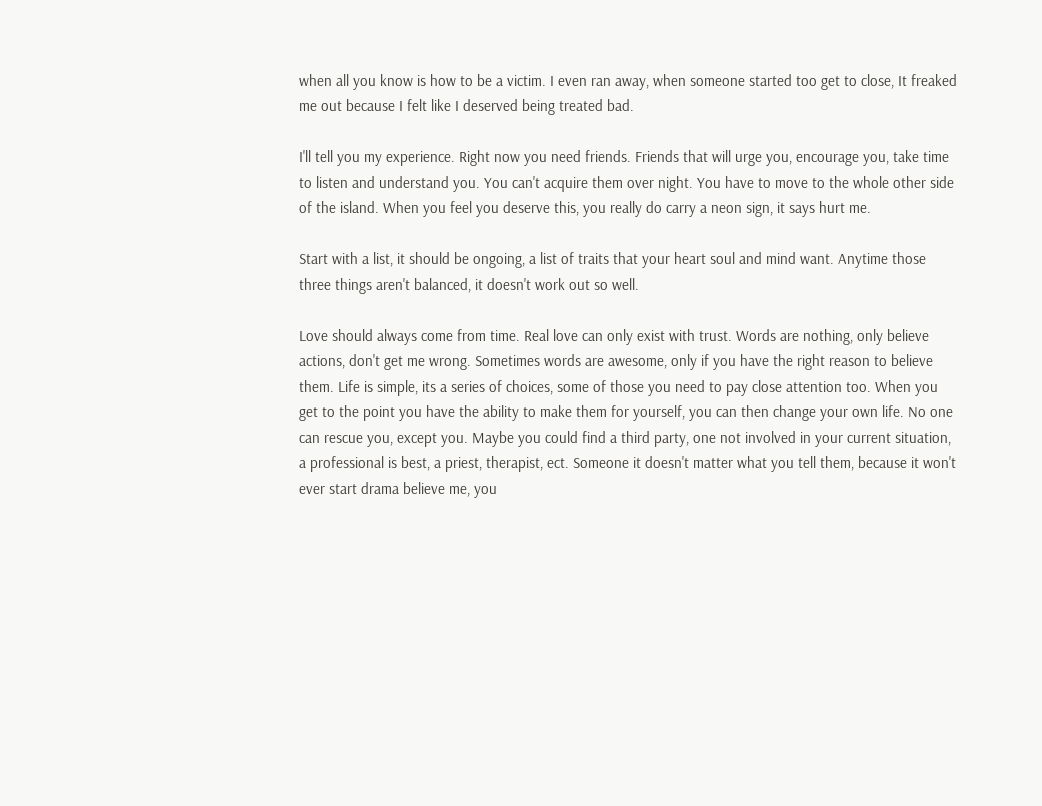when all you know is how to be a victim. I even ran away, when someone started too get to close, It freaked me out because I felt like I deserved being treated bad.

I'll tell you my experience. Right now you need friends. Friends that will urge you, encourage you, take time to listen and understand you. You can't acquire them over night. You have to move to the whole other side of the island. When you feel you deserve this, you really do carry a neon sign, it says hurt me.

Start with a list, it should be ongoing, a list of traits that your heart soul and mind want. Anytime those three things aren't balanced, it doesn't work out so well.

Love should always come from time. Real love can only exist with trust. Words are nothing, only believe actions, don't get me wrong. Sometimes words are awesome, only if you have the right reason to believe them. Life is simple, its a series of choices, some of those you need to pay close attention too. When you get to the point you have the ability to make them for yourself, you can then change your own life. No one can rescue you, except you. Maybe you could find a third party, one not involved in your current situation, a professional is best, a priest, therapist, ect. Someone it doesn't matter what you tell them, because it won't ever start drama believe me, you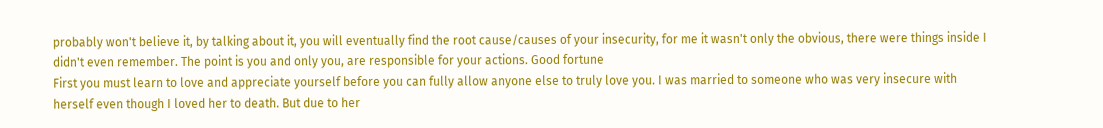probably won't believe it, by talking about it, you will eventually find the root cause/causes of your insecurity, for me it wasn't only the obvious, there were things inside I didn't even remember. The point is you and only you, are responsible for your actions. Good fortune
First you must learn to love and appreciate yourself before you can fully allow anyone else to truly love you. I was married to someone who was very insecure with herself even though I loved her to death. But due to her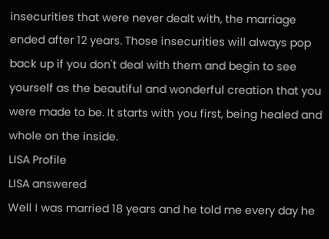insecurities that were never dealt with, the marriage ended after 12 years. Those insecurities will always pop back up if you don't deal with them and begin to see yourself as the beautiful and wonderful creation that you were made to be. It starts with you first, being healed and whole on the inside.
LISA Profile
LISA answered
Well I was married 18 years and he told me every day he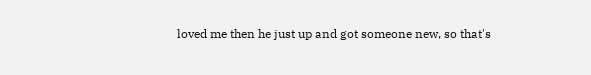loved me then he just up and got someone new, so that's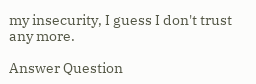my insecurity, I guess I don't trust any more.

Answer Question